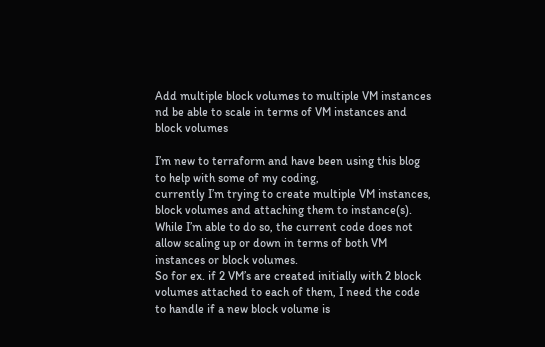Add multiple block volumes to multiple VM instances nd be able to scale in terms of VM instances and block volumes

I’m new to terraform and have been using this blog to help with some of my coding,
currently I’m trying to create multiple VM instances, block volumes and attaching them to instance(s).
While I’m able to do so, the current code does not allow scaling up or down in terms of both VM instances or block volumes.
So for ex. if 2 VM’s are created initially with 2 block volumes attached to each of them, I need the code to handle if a new block volume is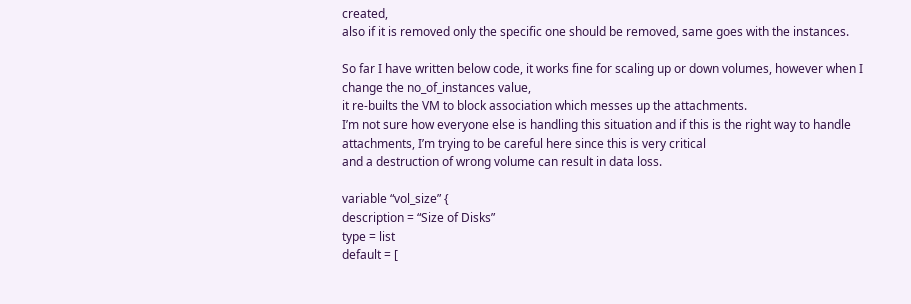created,
also if it is removed only the specific one should be removed, same goes with the instances.

So far I have written below code, it works fine for scaling up or down volumes, however when I change the no_of_instances value,
it re-builts the VM to block association which messes up the attachments.
I’m not sure how everyone else is handling this situation and if this is the right way to handle attachments, I’m trying to be careful here since this is very critical
and a destruction of wrong volume can result in data loss.

variable “vol_size” {
description = “Size of Disks”
type = list
default = [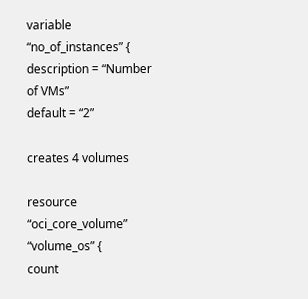variable “no_of_instances” {
description = “Number of VMs”
default = “2”

creates 4 volumes

resource “oci_core_volume” “volume_os” {
count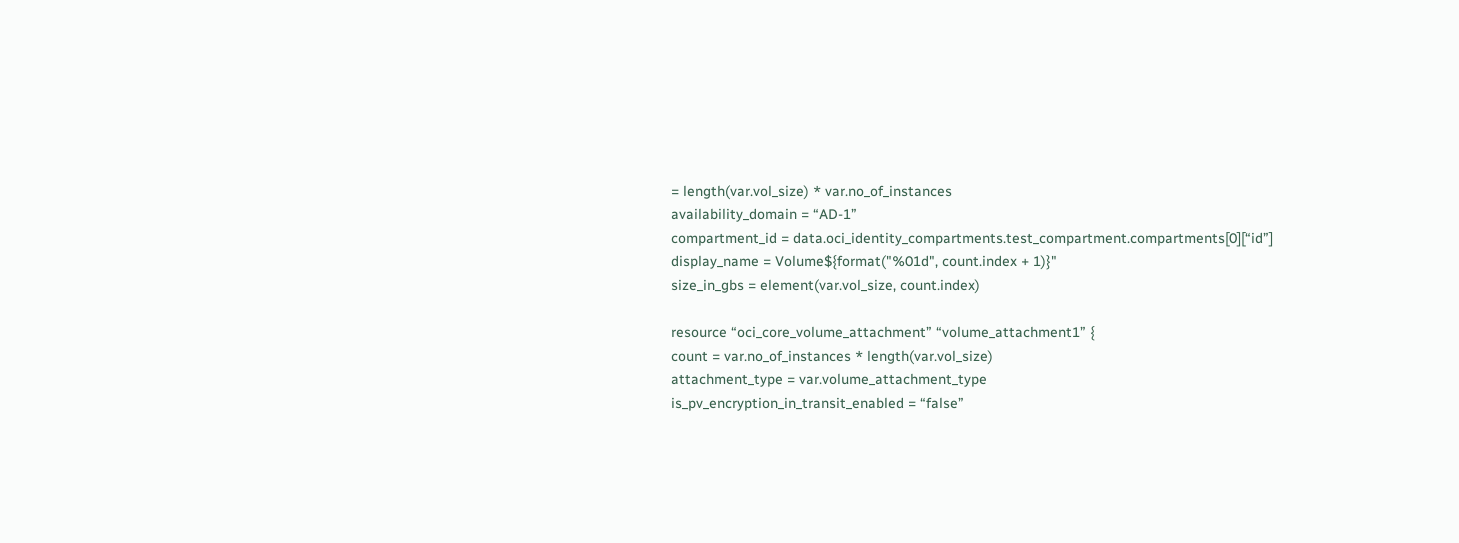= length(var.vol_size) * var.no_of_instances
availability_domain = “AD-1”
compartment_id = data.oci_identity_compartments.test_compartment.compartments[0][“id”]
display_name = Volume${format("%01d", count.index + 1)}"
size_in_gbs = element(var.vol_size, count.index)

resource “oci_core_volume_attachment” “volume_attachment1” {
count = var.no_of_instances * length(var.vol_size)
attachment_type = var.volume_attachment_type
is_pv_encryption_in_transit_enabled = “false”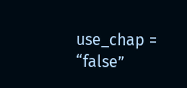use_chap = “false”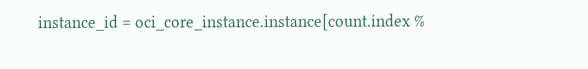instance_id = oci_core_instance.instance[count.index %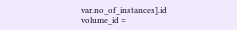var.no_of_instances].id
volume_id =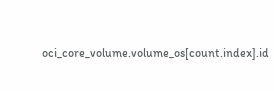oci_core_volume.volume_os[count.index].id